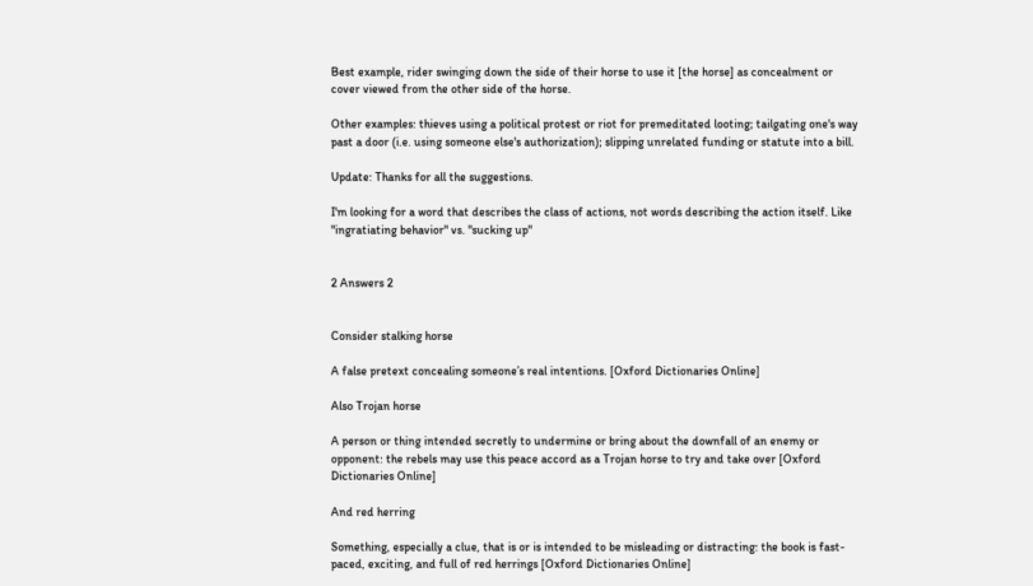Best example, rider swinging down the side of their horse to use it [the horse] as concealment or cover viewed from the other side of the horse.

Other examples: thieves using a political protest or riot for premeditated looting; tailgating one's way past a door (i.e. using someone else's authorization); slipping unrelated funding or statute into a bill.

Update: Thanks for all the suggestions.

I'm looking for a word that describes the class of actions, not words describing the action itself. Like "ingratiating behavior" vs. "sucking up"


2 Answers 2


Consider stalking horse

A false pretext concealing someone’s real intentions. [Oxford Dictionaries Online]

Also Trojan horse

A person or thing intended secretly to undermine or bring about the downfall of an enemy or opponent: the rebels may use this peace accord as a Trojan horse to try and take over [Oxford Dictionaries Online]

And red herring

Something, especially a clue, that is or is intended to be misleading or distracting: the book is fast-paced, exciting, and full of red herrings [Oxford Dictionaries Online]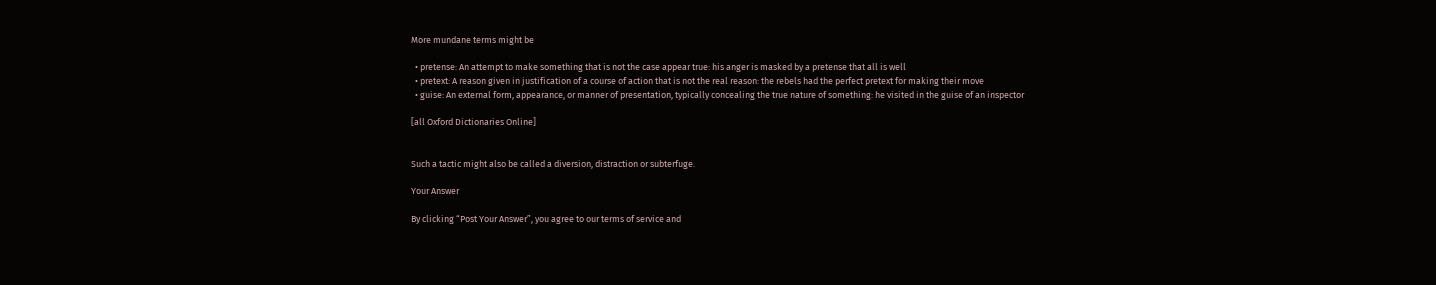More mundane terms might be

  • pretense: An attempt to make something that is not the case appear true: his anger is masked by a pretense that all is well
  • pretext: A reason given in justification of a course of action that is not the real reason: the rebels had the perfect pretext for making their move
  • guise: An external form, appearance, or manner of presentation, typically concealing the true nature of something: he visited in the guise of an inspector

[all Oxford Dictionaries Online]


Such a tactic might also be called a diversion, distraction or subterfuge.

Your Answer

By clicking “Post Your Answer”, you agree to our terms of service and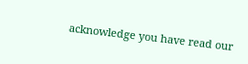acknowledge you have read our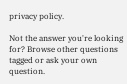privacy policy.

Not the answer you're looking for? Browse other questions tagged or ask your own question.